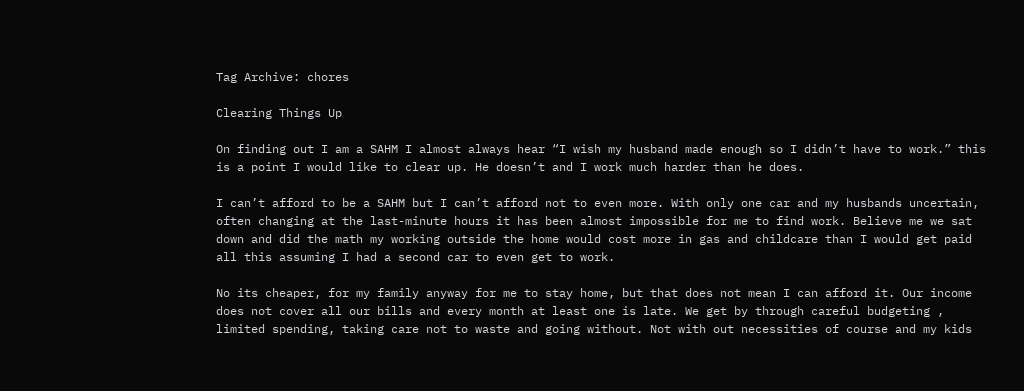Tag Archive: chores

Clearing Things Up

On finding out I am a SAHM I almost always hear “I wish my husband made enough so I didn’t have to work.” this is a point I would like to clear up. He doesn’t and I work much harder than he does.

I can’t afford to be a SAHM but I can’t afford not to even more. With only one car and my husbands uncertain, often changing at the last-minute hours it has been almost impossible for me to find work. Believe me we sat down and did the math my working outside the home would cost more in gas and childcare than I would get paid all this assuming I had a second car to even get to work.

No its cheaper, for my family anyway for me to stay home, but that does not mean I can afford it. Our income does not cover all our bills and every month at least one is late. We get by through careful budgeting , limited spending, taking care not to waste and going without. Not with out necessities of course and my kids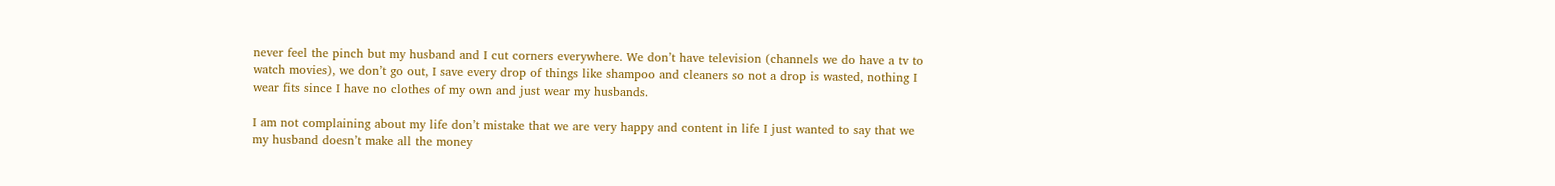never feel the pinch but my husband and I cut corners everywhere. We don’t have television (channels we do have a tv to watch movies), we don’t go out, I save every drop of things like shampoo and cleaners so not a drop is wasted, nothing I wear fits since I have no clothes of my own and just wear my husbands.

I am not complaining about my life don’t mistake that we are very happy and content in life I just wanted to say that we my husband doesn’t make all the money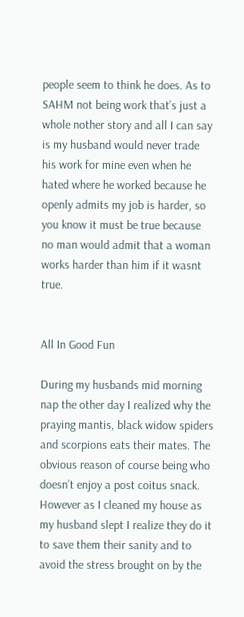people seem to think he does. As to SAHM not being work that’s just a whole nother story and all I can say is my husband would never trade his work for mine even when he hated where he worked because he openly admits my job is harder, so you know it must be true because no man would admit that a woman works harder than him if it wasnt true.


All In Good Fun

During my husbands mid morning nap the other day I realized why the praying mantis, black widow spiders and scorpions eats their mates. The obvious reason of course being who doesn’t enjoy a post coitus snack. However as I cleaned my house as my husband slept I realize they do it to save them their sanity and to avoid the stress brought on by the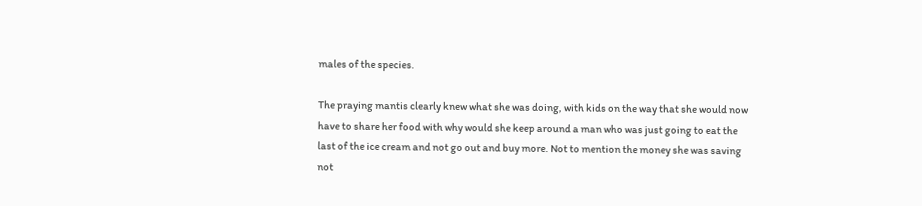males of the species.

The praying mantis clearly knew what she was doing, with kids on the way that she would now have to share her food with why would she keep around a man who was just going to eat the last of the ice cream and not go out and buy more. Not to mention the money she was saving not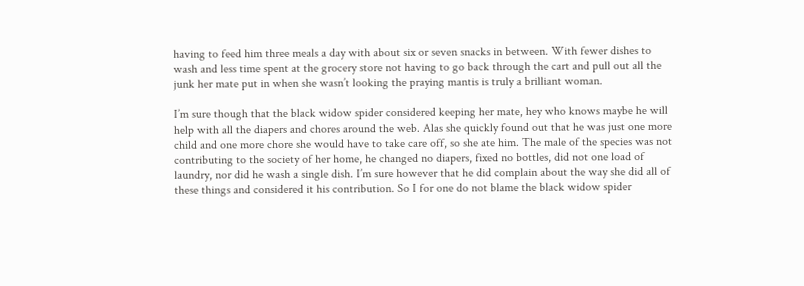having to feed him three meals a day with about six or seven snacks in between. With fewer dishes to wash and less time spent at the grocery store not having to go back through the cart and pull out all the junk her mate put in when she wasn’t looking the praying mantis is truly a brilliant woman.

I’m sure though that the black widow spider considered keeping her mate, hey who knows maybe he will help with all the diapers and chores around the web. Alas she quickly found out that he was just one more child and one more chore she would have to take care off, so she ate him. The male of the species was not contributing to the society of her home, he changed no diapers, fixed no bottles, did not one load of laundry, nor did he wash a single dish. I’m sure however that he did complain about the way she did all of these things and considered it his contribution. So I for one do not blame the black widow spider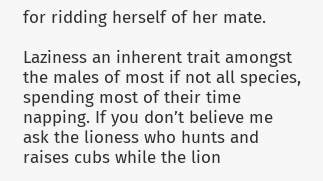for ridding herself of her mate.

Laziness an inherent trait amongst the males of most if not all species, spending most of their time napping. If you don’t believe me ask the lioness who hunts and raises cubs while the lion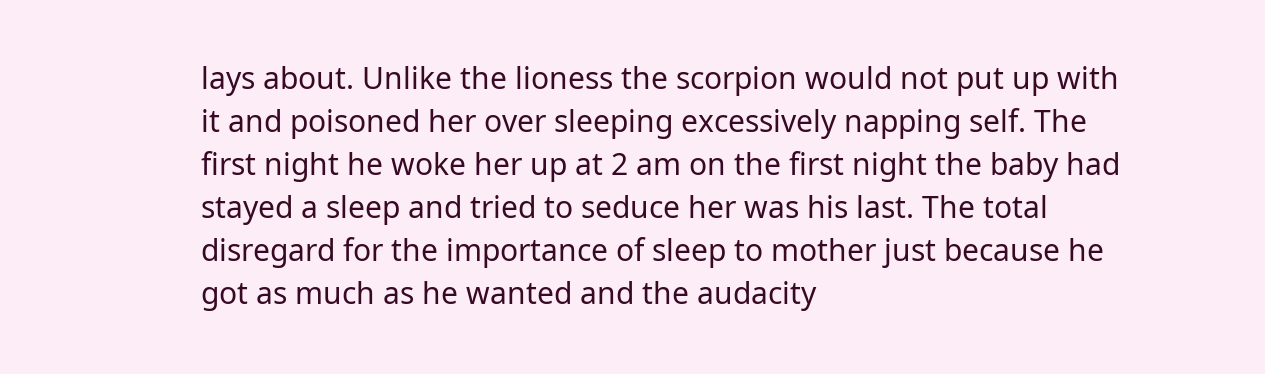lays about. Unlike the lioness the scorpion would not put up with it and poisoned her over sleeping excessively napping self. The first night he woke her up at 2 am on the first night the baby had stayed a sleep and tried to seduce her was his last. The total disregard for the importance of sleep to mother just because he got as much as he wanted and the audacity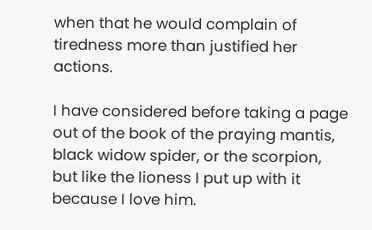when that he would complain of tiredness more than justified her actions.

I have considered before taking a page out of the book of the praying mantis, black widow spider, or the scorpion, but like the lioness I put up with it because I love him.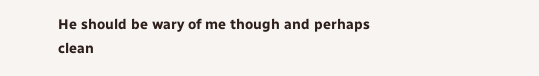He should be wary of me though and perhaps clean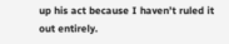up his act because I haven’t ruled it out entirely.